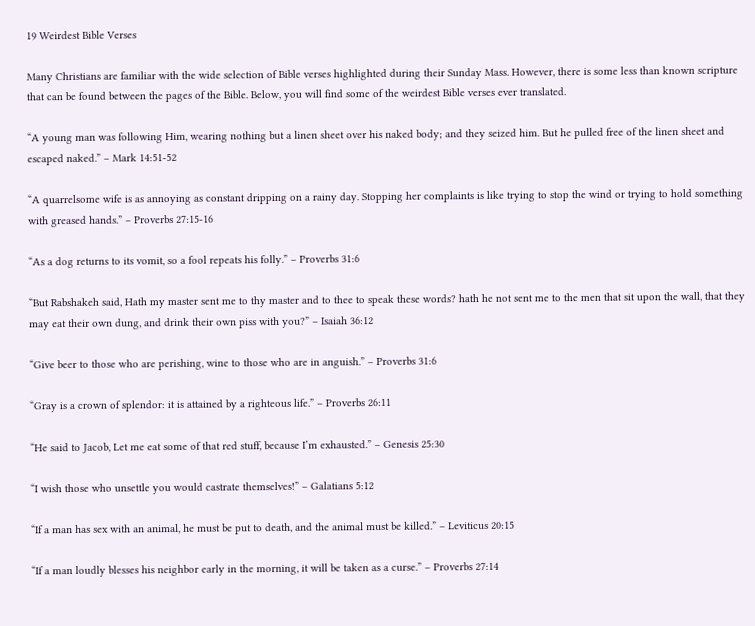19 Weirdest Bible Verses

Many Christians are familiar with the wide selection of Bible verses highlighted during their Sunday Mass. However, there is some less than known scripture that can be found between the pages of the Bible. Below, you will find some of the weirdest Bible verses ever translated.

“A young man was following Him, wearing nothing but a linen sheet over his naked body; and they seized him. But he pulled free of the linen sheet and escaped naked.” – Mark 14:51-52

“A quarrelsome wife is as annoying as constant dripping on a rainy day. Stopping her complaints is like trying to stop the wind or trying to hold something with greased hands.” – Proverbs 27:15-16

“As a dog returns to its vomit, so a fool repeats his folly.” – Proverbs 31:6

“But Rabshakeh said, Hath my master sent me to thy master and to thee to speak these words? hath he not sent me to the men that sit upon the wall, that they may eat their own dung, and drink their own piss with you?” – Isaiah 36:12

“Give beer to those who are perishing, wine to those who are in anguish.” – Proverbs 31:6

“Gray is a crown of splendor: it is attained by a righteous life.” – Proverbs 26:11

“He said to Jacob, Let me eat some of that red stuff, because I’m exhausted.” – Genesis 25:30

“I wish those who unsettle you would castrate themselves!” – Galatians 5:12

“If a man has sex with an animal, he must be put to death, and the animal must be killed.” – Leviticus 20:15

“If a man loudly blesses his neighbor early in the morning, it will be taken as a curse.” – Proverbs 27:14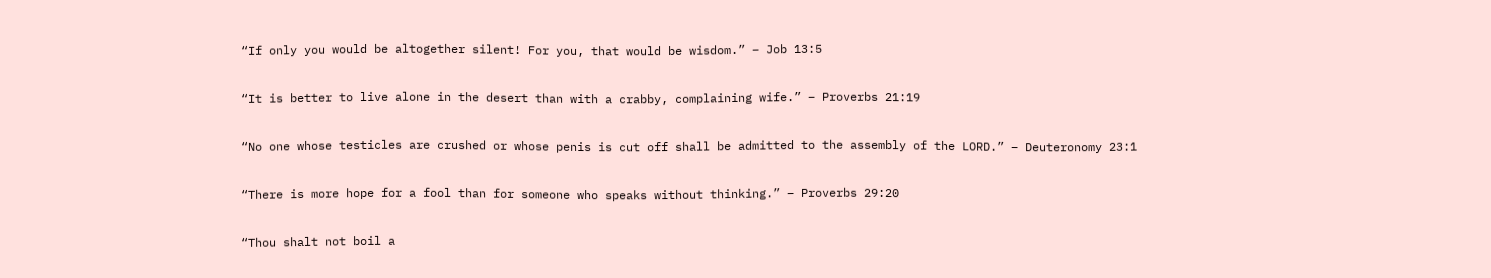“If only you would be altogether silent! For you, that would be wisdom.” – Job 13:5

“It is better to live alone in the desert than with a crabby, complaining wife.” – Proverbs 21:19

“No one whose testicles are crushed or whose penis is cut off shall be admitted to the assembly of the LORD.” – Deuteronomy 23:1

“There is more hope for a fool than for someone who speaks without thinking.” – Proverbs 29:20

“Thou shalt not boil a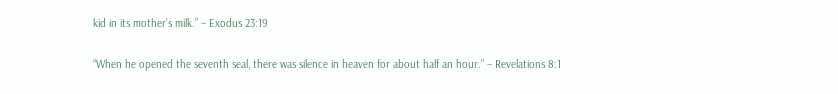kid in its mother’s milk.” – Exodus 23:19

“When he opened the seventh seal, there was silence in heaven for about half an hour.” – Revelations 8:1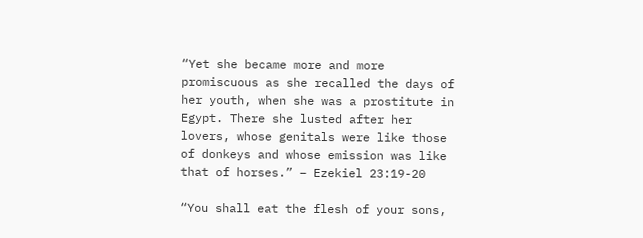“Yet she became more and more promiscuous as she recalled the days of her youth, when she was a prostitute in Egypt. There she lusted after her lovers, whose genitals were like those of donkeys and whose emission was like that of horses.” – Ezekiel 23:19-20

“You shall eat the flesh of your sons,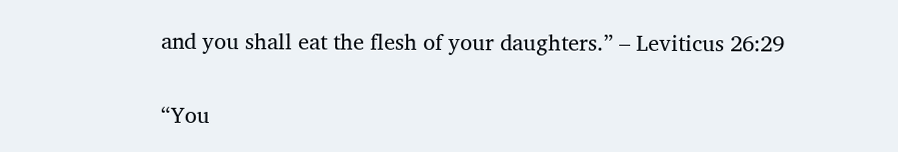and you shall eat the flesh of your daughters.” – Leviticus 26:29

“You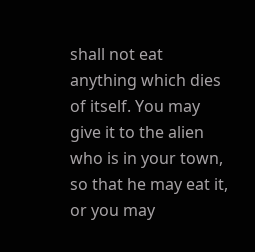shall not eat anything which dies of itself. You may give it to the alien who is in your town, so that he may eat it, or you may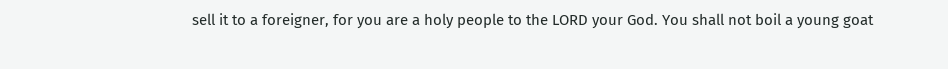sell it to a foreigner, for you are a holy people to the LORD your God. You shall not boil a young goat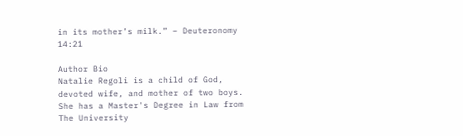in its mother’s milk.” – Deuteronomy 14:21

Author Bio
Natalie Regoli is a child of God, devoted wife, and mother of two boys. She has a Master's Degree in Law from The University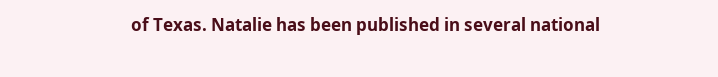of Texas. Natalie has been published in several national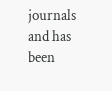journals and has been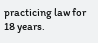practicing law for 18 years.